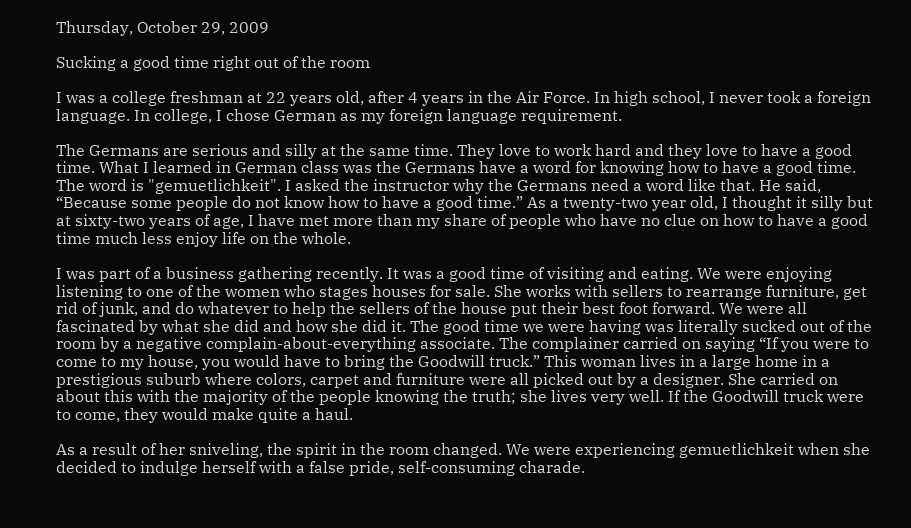Thursday, October 29, 2009

Sucking a good time right out of the room

I was a college freshman at 22 years old, after 4 years in the Air Force. In high school, I never took a foreign language. In college, I chose German as my foreign language requirement.

The Germans are serious and silly at the same time. They love to work hard and they love to have a good time. What I learned in German class was the Germans have a word for knowing how to have a good time. The word is "gemuetlichkeit". I asked the instructor why the Germans need a word like that. He said, “Because some people do not know how to have a good time.” As a twenty-two year old, I thought it silly but at sixty-two years of age, I have met more than my share of people who have no clue on how to have a good time much less enjoy life on the whole.

I was part of a business gathering recently. It was a good time of visiting and eating. We were enjoying listening to one of the women who stages houses for sale. She works with sellers to rearrange furniture, get rid of junk, and do whatever to help the sellers of the house put their best foot forward. We were all fascinated by what she did and how she did it. The good time we were having was literally sucked out of the room by a negative complain-about-everything associate. The complainer carried on saying “If you were to come to my house, you would have to bring the Goodwill truck.” This woman lives in a large home in a prestigious suburb where colors, carpet and furniture were all picked out by a designer. She carried on about this with the majority of the people knowing the truth; she lives very well. If the Goodwill truck were to come, they would make quite a haul.

As a result of her sniveling, the spirit in the room changed. We were experiencing gemuetlichkeit when she decided to indulge herself with a false pride, self-consuming charade.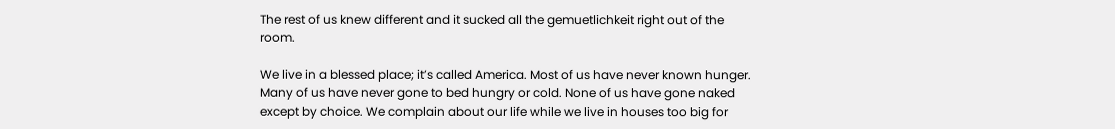The rest of us knew different and it sucked all the gemuetlichkeit right out of the room.

We live in a blessed place; it’s called America. Most of us have never known hunger. Many of us have never gone to bed hungry or cold. None of us have gone naked except by choice. We complain about our life while we live in houses too big for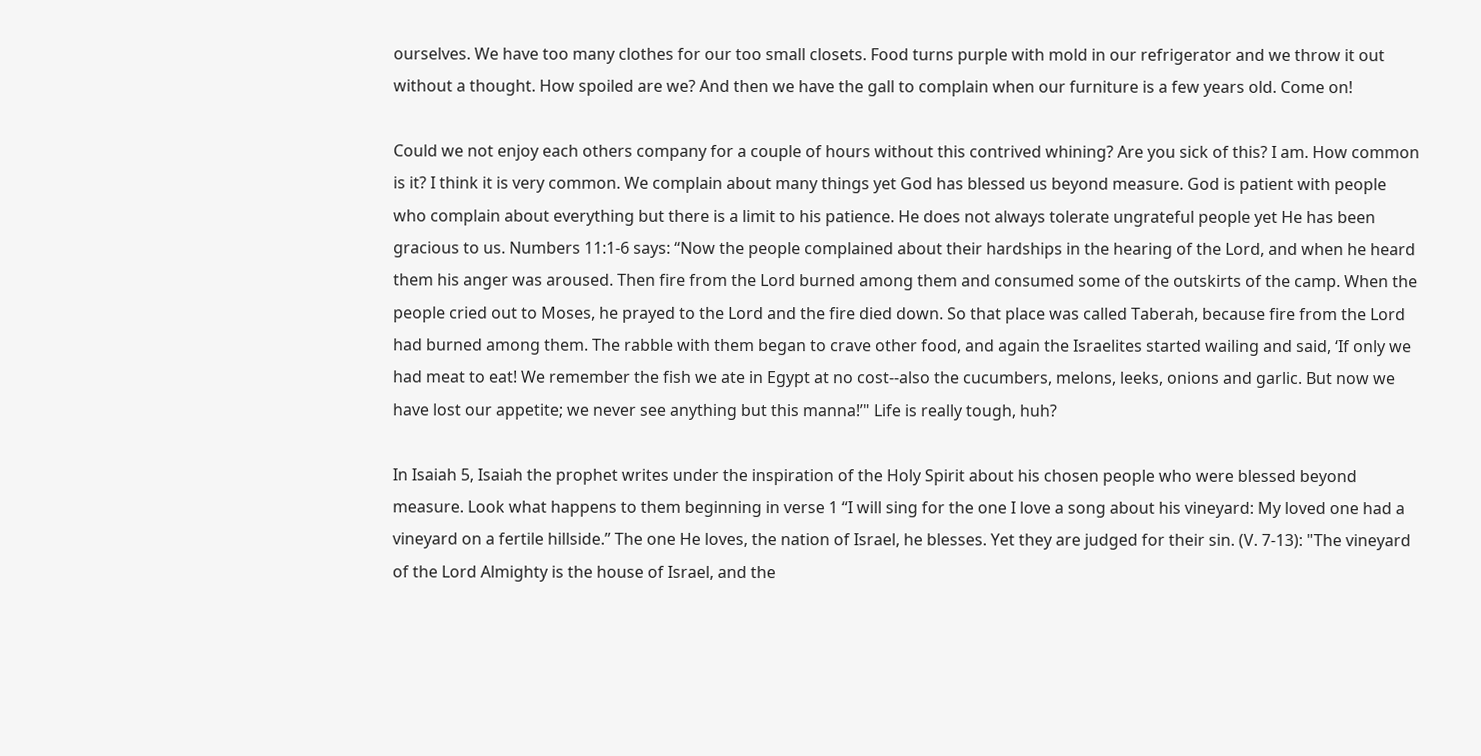ourselves. We have too many clothes for our too small closets. Food turns purple with mold in our refrigerator and we throw it out without a thought. How spoiled are we? And then we have the gall to complain when our furniture is a few years old. Come on!

Could we not enjoy each others company for a couple of hours without this contrived whining? Are you sick of this? I am. How common is it? I think it is very common. We complain about many things yet God has blessed us beyond measure. God is patient with people who complain about everything but there is a limit to his patience. He does not always tolerate ungrateful people yet He has been gracious to us. Numbers 11:1-6 says: “Now the people complained about their hardships in the hearing of the Lord, and when he heard them his anger was aroused. Then fire from the Lord burned among them and consumed some of the outskirts of the camp. When the people cried out to Moses, he prayed to the Lord and the fire died down. So that place was called Taberah, because fire from the Lord had burned among them. The rabble with them began to crave other food, and again the Israelites started wailing and said, ‘If only we had meat to eat! We remember the fish we ate in Egypt at no cost--also the cucumbers, melons, leeks, onions and garlic. But now we have lost our appetite; we never see anything but this manna!’" Life is really tough, huh?

In Isaiah 5, Isaiah the prophet writes under the inspiration of the Holy Spirit about his chosen people who were blessed beyond measure. Look what happens to them beginning in verse 1 “I will sing for the one I love a song about his vineyard: My loved one had a vineyard on a fertile hillside.” The one He loves, the nation of Israel, he blesses. Yet they are judged for their sin. (V. 7-13): "The vineyard of the Lord Almighty is the house of Israel, and the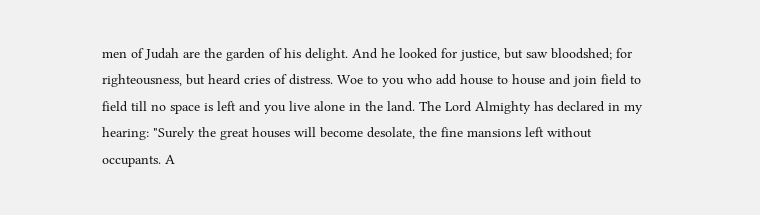men of Judah are the garden of his delight. And he looked for justice, but saw bloodshed; for righteousness, but heard cries of distress. Woe to you who add house to house and join field to field till no space is left and you live alone in the land. The Lord Almighty has declared in my hearing: "Surely the great houses will become desolate, the fine mansions left without occupants. A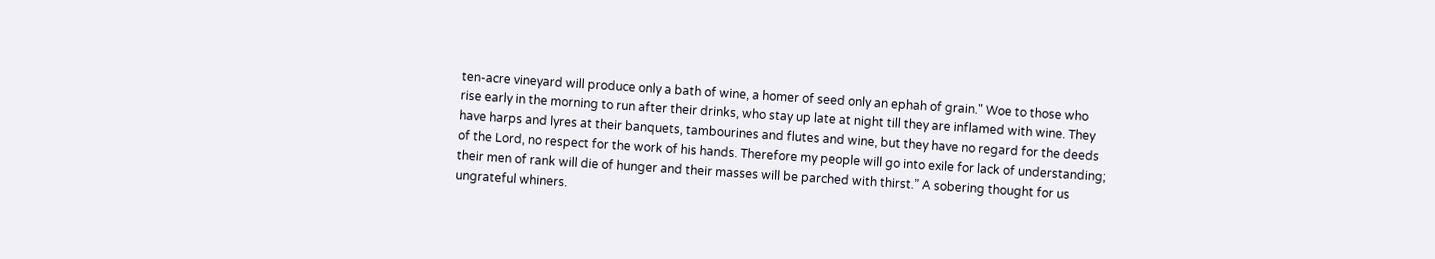ten-acre vineyard will produce only a bath of wine, a homer of seed only an ephah of grain." Woe to those who rise early in the morning to run after their drinks, who stay up late at night till they are inflamed with wine. They have harps and lyres at their banquets, tambourines and flutes and wine, but they have no regard for the deeds of the Lord, no respect for the work of his hands. Therefore my people will go into exile for lack of understanding; their men of rank will die of hunger and their masses will be parched with thirst.” A sobering thought for us ungrateful whiners.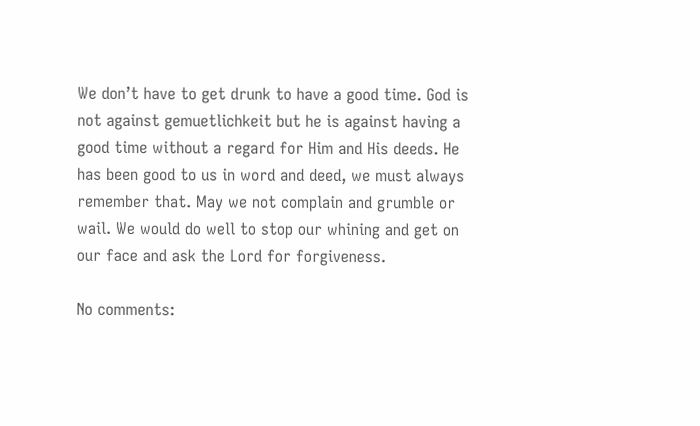We don’t have to get drunk to have a good time. God is not against gemuetlichkeit but he is against having a good time without a regard for Him and His deeds. He has been good to us in word and deed, we must always remember that. May we not complain and grumble or wail. We would do well to stop our whining and get on our face and ask the Lord for forgiveness.

No comments: